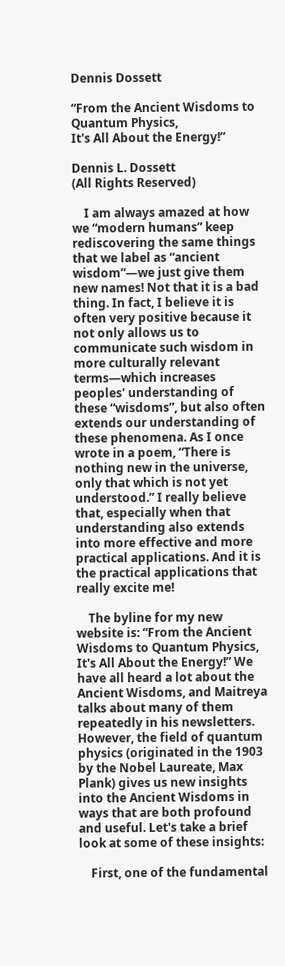Dennis Dossett

“From the Ancient Wisdoms to Quantum Physics,
It's All About the Energy!”

Dennis L. Dossett
(All Rights Reserved)

    I am always amazed at how we “modern humans” keep rediscovering the same things that we label as “ancient wisdom”—we just give them new names! Not that it is a bad thing. In fact, I believe it is often very positive because it not only allows us to communicate such wisdom in more culturally relevant terms—which increases peoples' understanding of these “wisdoms”, but also often extends our understanding of these phenomena. As I once wrote in a poem, “There is nothing new in the universe, only that which is not yet understood.” I really believe that, especially when that understanding also extends into more effective and more practical applications. And it is the practical applications that really excite me!

    The byline for my new website is: “From the Ancient Wisdoms to Quantum Physics, It's All About the Energy!” We have all heard a lot about the Ancient Wisdoms, and Maitreya talks about many of them repeatedly in his newsletters. However, the field of quantum physics (originated in the 1903 by the Nobel Laureate, Max Plank) gives us new insights into the Ancient Wisdoms in ways that are both profound and useful. Let's take a brief look at some of these insights:

    First, one of the fundamental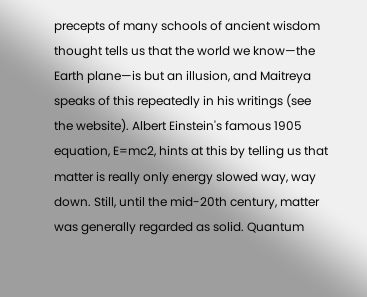precepts of many schools of ancient wisdom thought tells us that the world we know—the Earth plane—is but an illusion, and Maitreya speaks of this repeatedly in his writings (see the website). Albert Einstein's famous 1905 equation, E=mc2, hints at this by telling us that matter is really only energy slowed way, way down. Still, until the mid-20th century, matter was generally regarded as solid. Quantum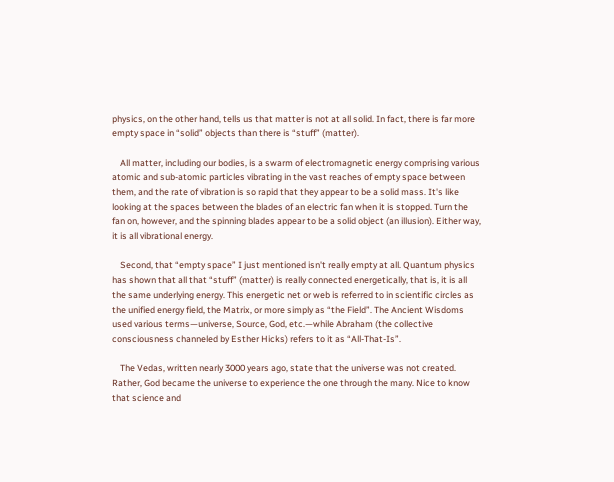physics, on the other hand, tells us that matter is not at all solid. In fact, there is far more empty space in “solid” objects than there is “stuff” (matter).

    All matter, including our bodies, is a swarm of electromagnetic energy comprising various atomic and sub-atomic particles vibrating in the vast reaches of empty space between them, and the rate of vibration is so rapid that they appear to be a solid mass. It's like looking at the spaces between the blades of an electric fan when it is stopped. Turn the fan on, however, and the spinning blades appear to be a solid object (an illusion). Either way, it is all vibrational energy.

    Second, that “empty space” I just mentioned isn't really empty at all. Quantum physics has shown that all that “stuff” (matter) is really connected energetically, that is, it is all the same underlying energy. This energetic net or web is referred to in scientific circles as the unified energy field, the Matrix, or more simply as “the Field”. The Ancient Wisdoms used various terms—universe, Source, God, etc.—while Abraham (the collective consciousness channeled by Esther Hicks) refers to it as “All-That-Is”.

    The Vedas, written nearly 3000 years ago, state that the universe was not created. Rather, God became the universe to experience the one through the many. Nice to know that science and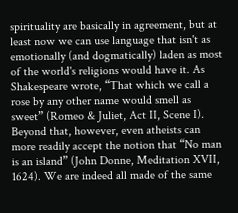spirituality are basically in agreement, but at least now we can use language that isn't as emotionally (and dogmatically) laden as most of the world's religions would have it. As Shakespeare wrote, “That which we call a rose by any other name would smell as sweet” (Romeo & Juliet, Act II, Scene I). Beyond that, however, even atheists can more readily accept the notion that “No man is an island” (John Donne, Meditation XVII, 1624). We are indeed all made of the same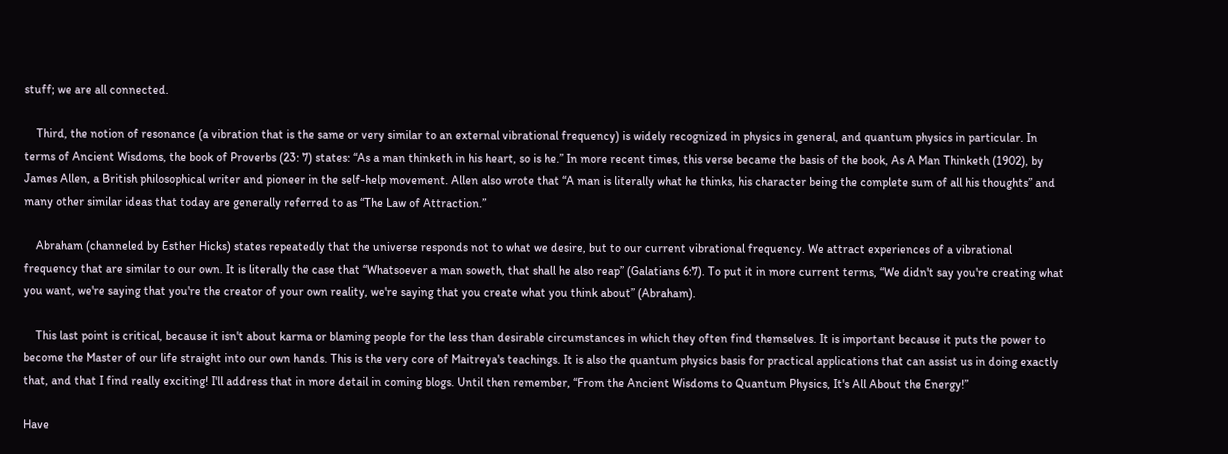stuff; we are all connected.

    Third, the notion of resonance (a vibration that is the same or very similar to an external vibrational frequency) is widely recognized in physics in general, and quantum physics in particular. In terms of Ancient Wisdoms, the book of Proverbs (23: 7) states: “As a man thinketh in his heart, so is he.” In more recent times, this verse became the basis of the book, As A Man Thinketh (1902), by James Allen, a British philosophical writer and pioneer in the self-help movement. Allen also wrote that “A man is literally what he thinks, his character being the complete sum of all his thoughts” and many other similar ideas that today are generally referred to as “The Law of Attraction.”

    Abraham (channeled by Esther Hicks) states repeatedly that the universe responds not to what we desire, but to our current vibrational frequency. We attract experiences of a vibrational frequency that are similar to our own. It is literally the case that “Whatsoever a man soweth, that shall he also reap” (Galatians 6:7). To put it in more current terms, “We didn't say you're creating what you want, we're saying that you're the creator of your own reality, we're saying that you create what you think about” (Abraham).

    This last point is critical, because it isn't about karma or blaming people for the less than desirable circumstances in which they often find themselves. It is important because it puts the power to become the Master of our life straight into our own hands. This is the very core of Maitreya's teachings. It is also the quantum physics basis for practical applications that can assist us in doing exactly that, and that I find really exciting! I'll address that in more detail in coming blogs. Until then remember, “From the Ancient Wisdoms to Quantum Physics, It's All About the Energy!”

Have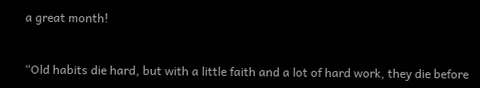a great month!


“Old habits die hard, but with a little faith and a lot of hard work, they die before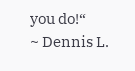you do!“
~ Dennis L.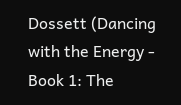Dossett (Dancing with the Energy - Book 1: The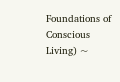Foundations of Conscious Living) ~